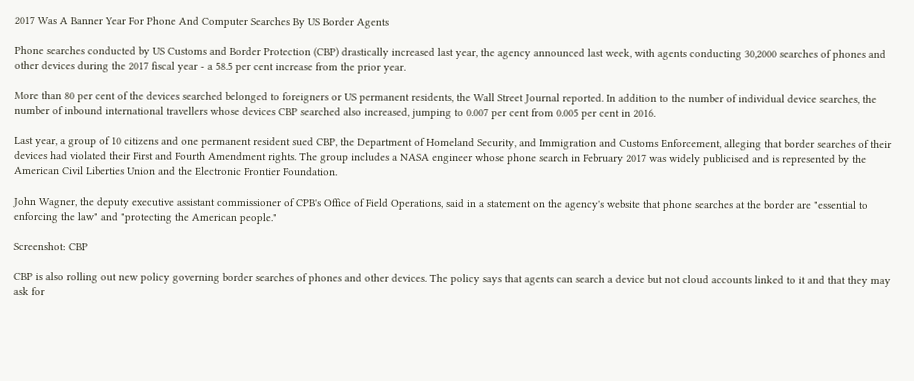2017 Was A Banner Year For Phone And Computer Searches By US Border Agents

Phone searches conducted by US Customs and Border Protection (CBP) drastically increased last year, the agency announced last week, with agents conducting 30,2000 searches of phones and other devices during the 2017 fiscal year - a 58.5 per cent increase from the prior year.

More than 80 per cent of the devices searched belonged to foreigners or US permanent residents, the Wall Street Journal reported. In addition to the number of individual device searches, the number of inbound international travellers whose devices CBP searched also increased, jumping to 0.007 per cent from 0.005 per cent in 2016.

Last year, a group of 10 citizens and one permanent resident sued CBP, the Department of Homeland Security, and Immigration and Customs Enforcement, alleging that border searches of their devices had violated their First and Fourth Amendment rights. The group includes a NASA engineer whose phone search in February 2017 was widely publicised and is represented by the American Civil Liberties Union and the Electronic Frontier Foundation.

John Wagner, the deputy executive assistant commissioner of CPB's Office of Field Operations, said in a statement on the agency's website that phone searches at the border are "essential to enforcing the law" and "protecting the American people."

Screenshot: CBP

CBP is also rolling out new policy governing border searches of phones and other devices. The policy says that agents can search a device but not cloud accounts linked to it and that they may ask for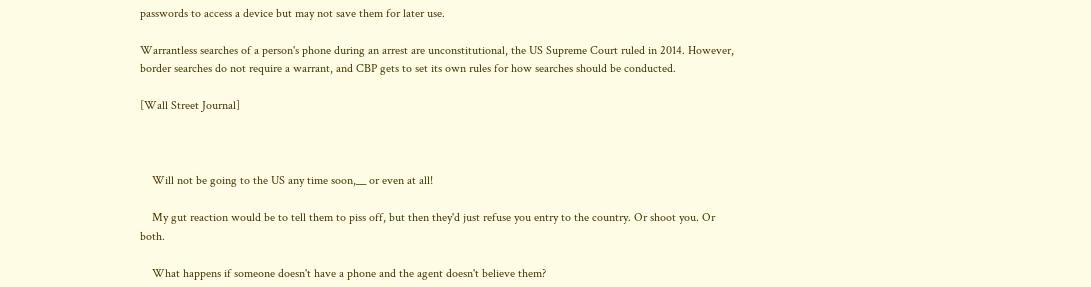passwords to access a device but may not save them for later use.

Warrantless searches of a person's phone during an arrest are unconstitutional, the US Supreme Court ruled in 2014. However, border searches do not require a warrant, and CBP gets to set its own rules for how searches should be conducted.

[Wall Street Journal]



    Will not be going to the US any time soon,__ or even at all!

    My gut reaction would be to tell them to piss off, but then they'd just refuse you entry to the country. Or shoot you. Or both.

    What happens if someone doesn't have a phone and the agent doesn't believe them?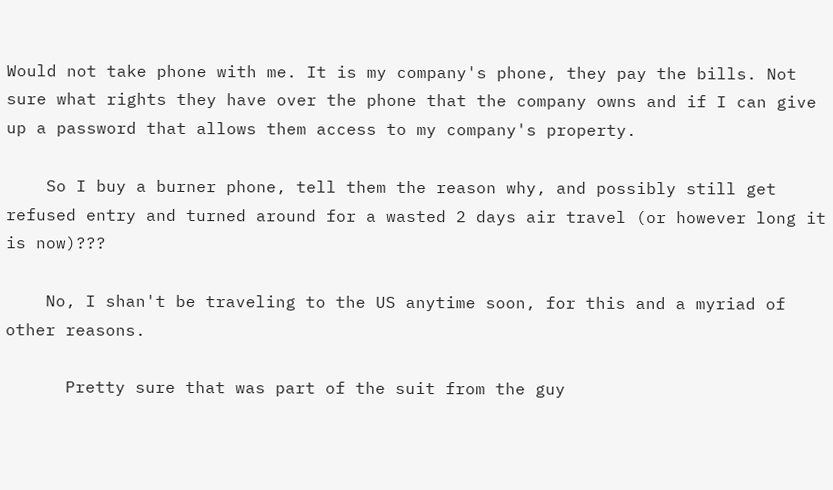Would not take phone with me. It is my company's phone, they pay the bills. Not sure what rights they have over the phone that the company owns and if I can give up a password that allows them access to my company's property.

    So I buy a burner phone, tell them the reason why, and possibly still get refused entry and turned around for a wasted 2 days air travel (or however long it is now)???

    No, I shan't be traveling to the US anytime soon, for this and a myriad of other reasons.

      Pretty sure that was part of the suit from the guy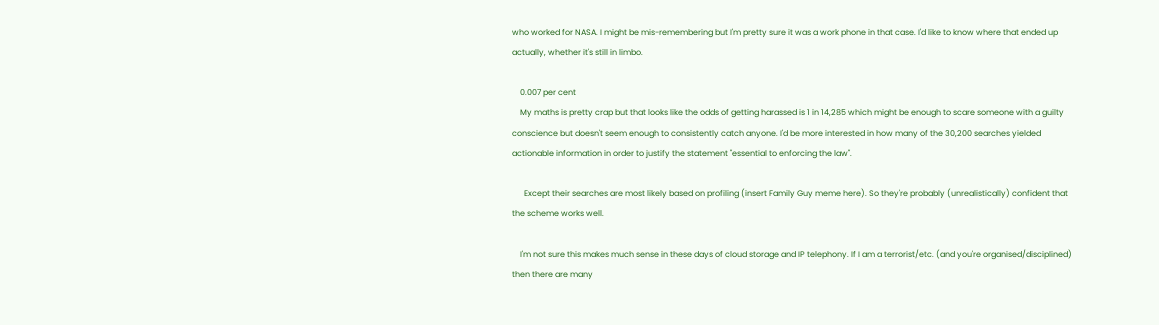who worked for NASA. I might be mis-remembering but I'm pretty sure it was a work phone in that case. I'd like to know where that ended up actually, whether it's still in limbo.

    0.007 per cent
    My maths is pretty crap but that looks like the odds of getting harassed is 1 in 14,285 which might be enough to scare someone with a guilty conscience but doesn't seem enough to consistently catch anyone. I'd be more interested in how many of the 30,200 searches yielded actionable information in order to justify the statement "essential to enforcing the law".

      Except their searches are most likely based on profiling (insert Family Guy meme here). So they're probably (unrealistically) confident that the scheme works well.

    I'm not sure this makes much sense in these days of cloud storage and IP telephony. If I am a terrorist/etc. (and you're organised/disciplined) then there are many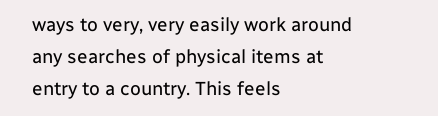ways to very, very easily work around any searches of physical items at entry to a country. This feels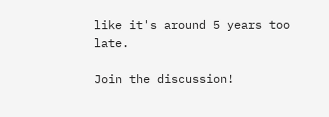like it's around 5 years too late.

Join the discussion!